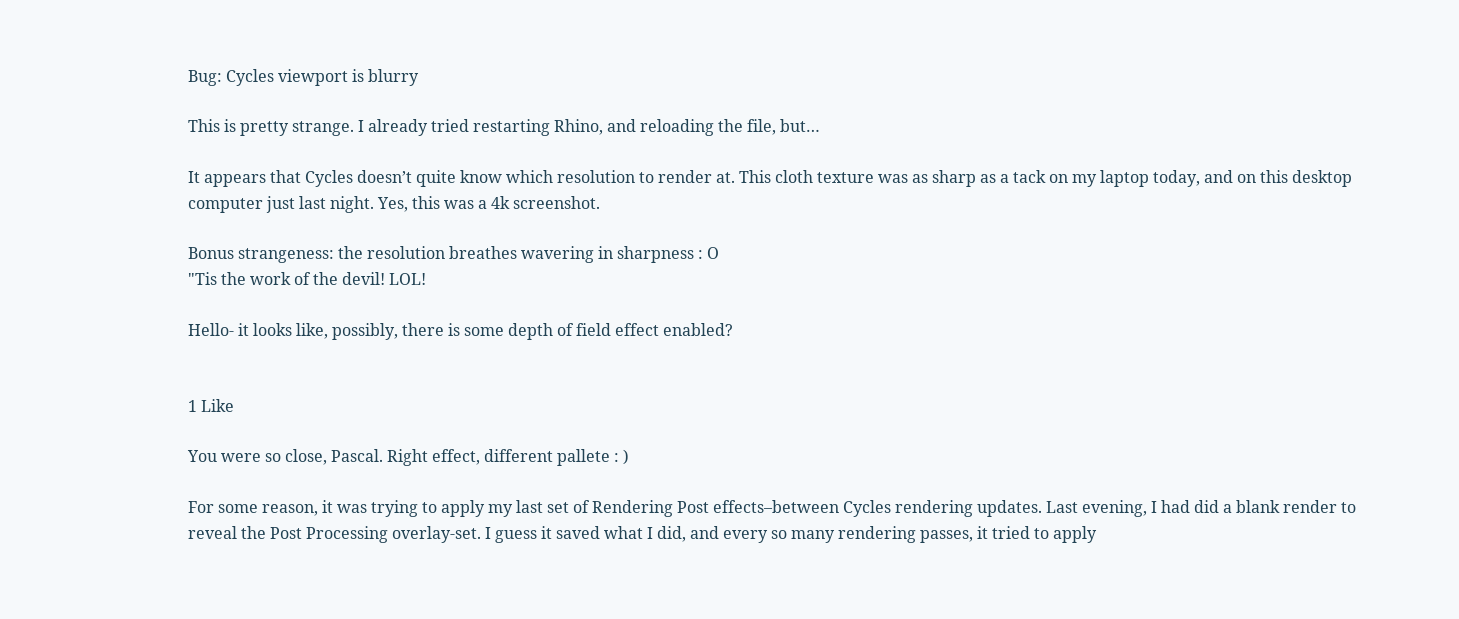Bug: Cycles viewport is blurry

This is pretty strange. I already tried restarting Rhino, and reloading the file, but…

It appears that Cycles doesn’t quite know which resolution to render at. This cloth texture was as sharp as a tack on my laptop today, and on this desktop computer just last night. Yes, this was a 4k screenshot.

Bonus strangeness: the resolution breathes wavering in sharpness : O
"Tis the work of the devil! LOL!

Hello- it looks like, possibly, there is some depth of field effect enabled?


1 Like

You were so close, Pascal. Right effect, different pallete : )

For some reason, it was trying to apply my last set of Rendering Post effects–between Cycles rendering updates. Last evening, I had did a blank render to reveal the Post Processing overlay-set. I guess it saved what I did, and every so many rendering passes, it tried to apply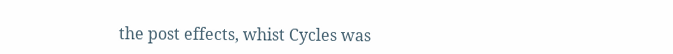the post effects, whist Cycles was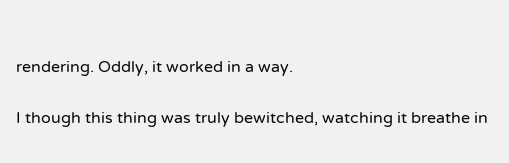rendering. Oddly, it worked in a way.

I though this thing was truly bewitched, watching it breathe in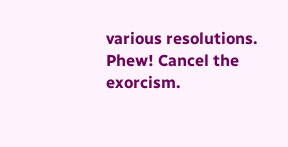various resolutions.
Phew! Cancel the exorcism.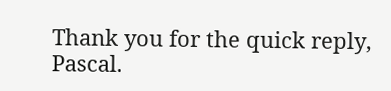Thank you for the quick reply, Pascal.